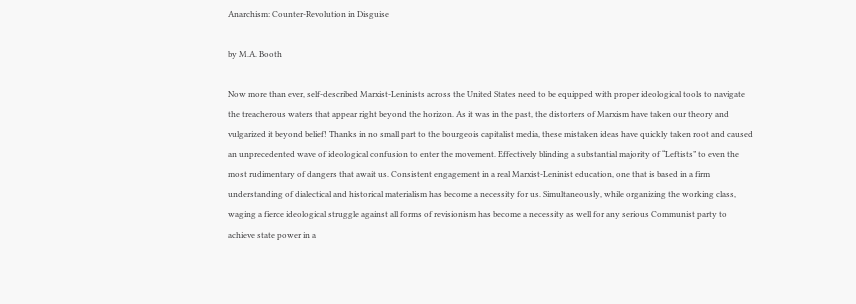Anarchism: Counter-Revolution in Disguise

by M.A. Booth

Now more than ever, self-described Marxist-Leninists across the United States need to be equipped with proper ideological tools to navigate the treacherous waters that appear right beyond the horizon. As it was in the past, the distorters of Marxism have taken our theory and vulgarized it beyond belief! Thanks in no small part to the bourgeois capitalist media, these mistaken ideas have quickly taken root and caused an unprecedented wave of ideological confusion to enter the movement. Effectively blinding a substantial majority of “Leftists” to even the most rudimentary of dangers that await us. Consistent engagement in a real Marxist-Leninist education, one that is based in a firm understanding of dialectical and historical materialism has become a necessity for us. Simultaneously, while organizing the working class, waging a fierce ideological struggle against all forms of revisionism has become a necessity as well for any serious Communist party to achieve state power in a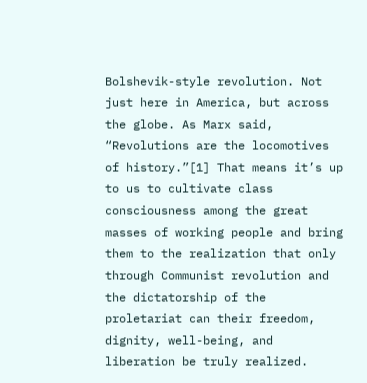Bolshevik-style revolution. Not just here in America, but across the globe. As Marx said, “Revolutions are the locomotives of history.”[1] That means it’s up to us to cultivate class consciousness among the great masses of working people and bring them to the realization that only through Communist revolution and the dictatorship of the proletariat can their freedom, dignity, well-being, and liberation be truly realized.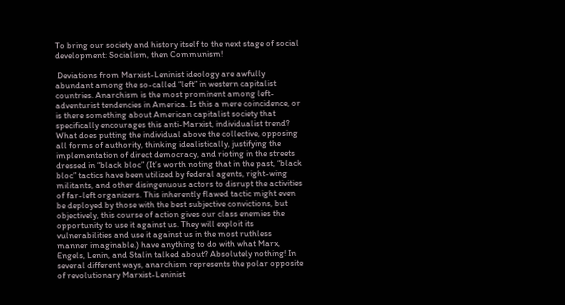To bring our society and history itself to the next stage of social development: Socialism, then Communism!

 Deviations from Marxist-Leninist ideology are awfully abundant among the so-called “left” in western capitalist countries. Anarchism is the most prominent among left-adventurist tendencies in America. Is this a mere coincidence, or is there something about American capitalist society that specifically encourages this anti-Marxist, individualist trend? What does putting the individual above the collective, opposing all forms of authority, thinking idealistically, justifying the implementation of direct democracy, and rioting in the streets dressed in “black bloc” (It’s worth noting that in the past, “black bloc” tactics have been utilized by federal agents, right-wing militants, and other disingenuous actors to disrupt the activities of far-left organizers. This inherently flawed tactic might even be deployed by those with the best subjective convictions, but objectively, this course of action gives our class enemies the opportunity to use it against us. They will exploit its vulnerabilities and use it against us in the most ruthless manner imaginable.) have anything to do with what Marx, Engels, Lenin, and Stalin talked about? Absolutely nothing! In several different ways, anarchism represents the polar opposite of revolutionary Marxist-Leninist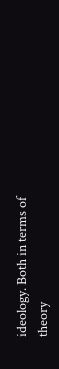ideology. Both in terms of theory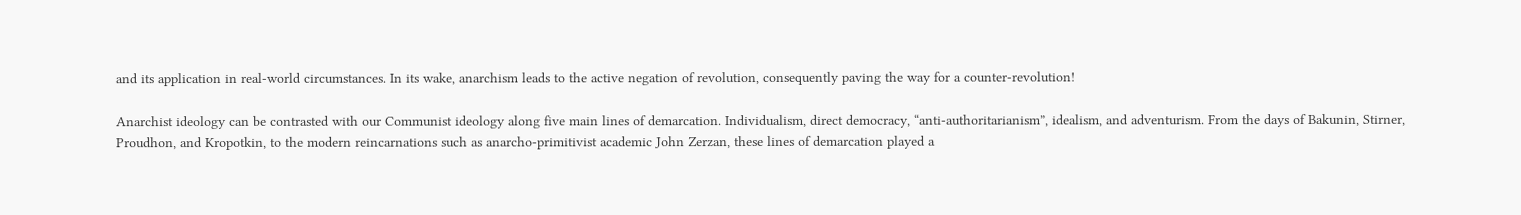and its application in real-world circumstances. In its wake, anarchism leads to the active negation of revolution, consequently paving the way for a counter-revolution!

Anarchist ideology can be contrasted with our Communist ideology along five main lines of demarcation. Individualism, direct democracy, “anti-authoritarianism”, idealism, and adventurism. From the days of Bakunin, Stirner, Proudhon, and Kropotkin, to the modern reincarnations such as anarcho-primitivist academic John Zerzan, these lines of demarcation played a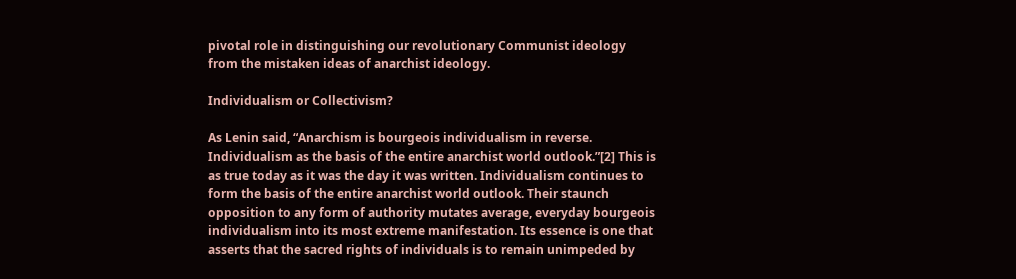pivotal role in distinguishing our revolutionary Communist ideology from the mistaken ideas of anarchist ideology.

Individualism or Collectivism?

As Lenin said, “Anarchism is bourgeois individualism in reverse. Individualism as the basis of the entire anarchist world outlook.”[2] This is as true today as it was the day it was written. Individualism continues to form the basis of the entire anarchist world outlook. Their staunch opposition to any form of authority mutates average, everyday bourgeois individualism into its most extreme manifestation. Its essence is one that asserts that the sacred rights of individuals is to remain unimpeded by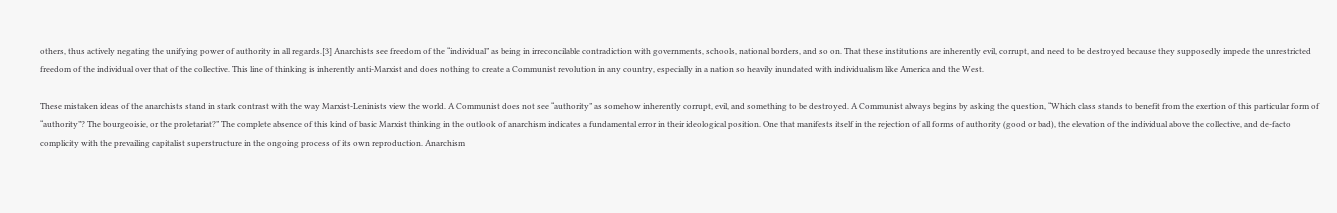others, thus actively negating the unifying power of authority in all regards.[3] Anarchists see freedom of the “individual” as being in irreconcilable contradiction with governments, schools, national borders, and so on. That these institutions are inherently evil, corrupt, and need to be destroyed because they supposedly impede the unrestricted freedom of the individual over that of the collective. This line of thinking is inherently anti-Marxist and does nothing to create a Communist revolution in any country, especially in a nation so heavily inundated with individualism like America and the West.

These mistaken ideas of the anarchists stand in stark contrast with the way Marxist-Leninists view the world. A Communist does not see “authority” as somehow inherently corrupt, evil, and something to be destroyed. A Communist always begins by asking the question, “Which class stands to benefit from the exertion of this particular form of “authority”? The bourgeoisie, or the proletariat?” The complete absence of this kind of basic Marxist thinking in the outlook of anarchism indicates a fundamental error in their ideological position. One that manifests itself in the rejection of all forms of authority (good or bad), the elevation of the individual above the collective, and de-facto complicity with the prevailing capitalist superstructure in the ongoing process of its own reproduction. Anarchism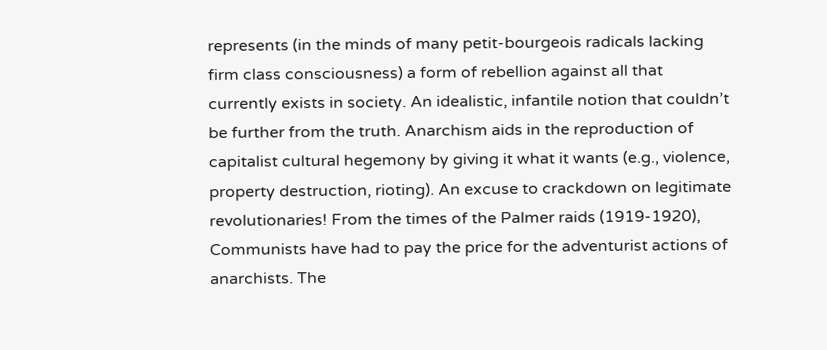represents (in the minds of many petit-bourgeois radicals lacking firm class consciousness) a form of rebellion against all that currently exists in society. An idealistic, infantile notion that couldn’t be further from the truth. Anarchism aids in the reproduction of capitalist cultural hegemony by giving it what it wants (e.g., violence, property destruction, rioting). An excuse to crackdown on legitimate revolutionaries! From the times of the Palmer raids (1919-1920), Communists have had to pay the price for the adventurist actions of anarchists. The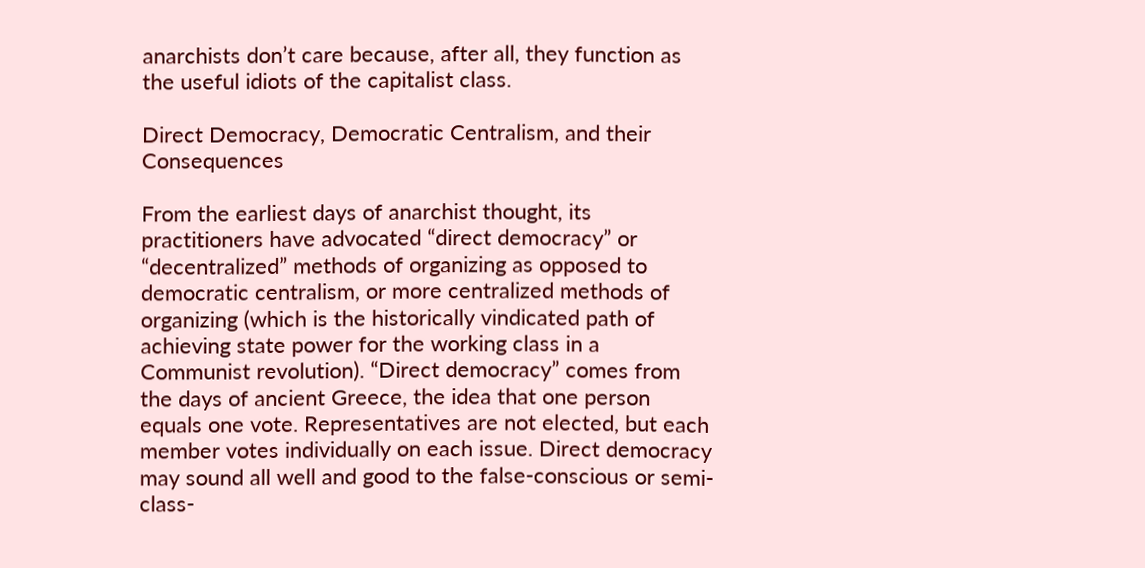anarchists don’t care because, after all, they function as the useful idiots of the capitalist class.

Direct Democracy, Democratic Centralism, and their Consequences

From the earliest days of anarchist thought, its practitioners have advocated “direct democracy” or “decentralized” methods of organizing as opposed to democratic centralism, or more centralized methods of organizing (which is the historically vindicated path of achieving state power for the working class in a Communist revolution). “Direct democracy” comes from the days of ancient Greece, the idea that one person equals one vote. Representatives are not elected, but each member votes individually on each issue. Direct democracy may sound all well and good to the false-conscious or semi-class-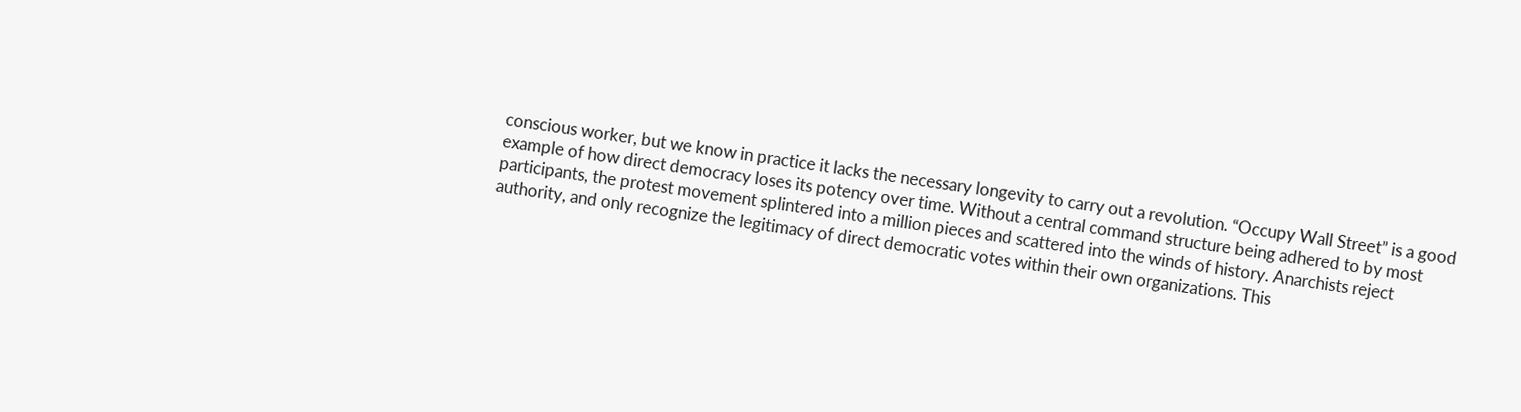conscious worker, but we know in practice it lacks the necessary longevity to carry out a revolution. “Occupy Wall Street” is a good example of how direct democracy loses its potency over time. Without a central command structure being adhered to by most participants, the protest movement splintered into a million pieces and scattered into the winds of history. Anarchists reject authority, and only recognize the legitimacy of direct democratic votes within their own organizations. This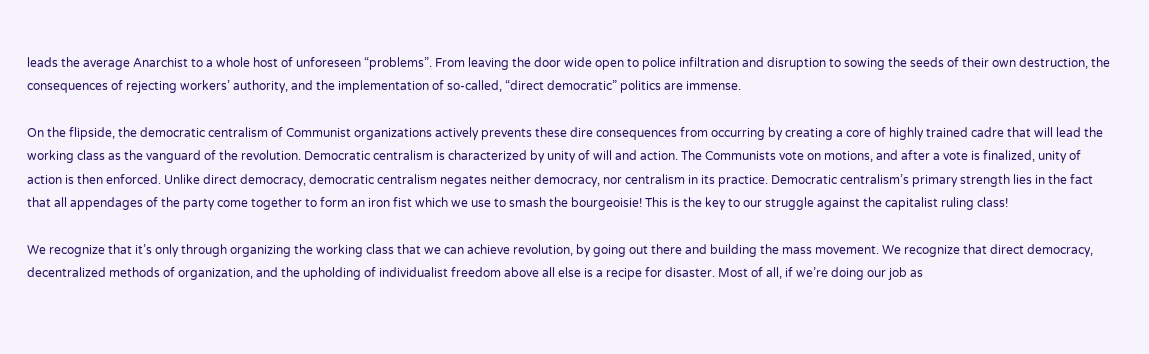leads the average Anarchist to a whole host of unforeseen “problems”. From leaving the door wide open to police infiltration and disruption to sowing the seeds of their own destruction, the consequences of rejecting workers’ authority, and the implementation of so-called, “direct democratic” politics are immense.

On the flipside, the democratic centralism of Communist organizations actively prevents these dire consequences from occurring by creating a core of highly trained cadre that will lead the working class as the vanguard of the revolution. Democratic centralism is characterized by unity of will and action. The Communists vote on motions, and after a vote is finalized, unity of action is then enforced. Unlike direct democracy, democratic centralism negates neither democracy, nor centralism in its practice. Democratic centralism’s primary strength lies in the fact that all appendages of the party come together to form an iron fist which we use to smash the bourgeoisie! This is the key to our struggle against the capitalist ruling class!

We recognize that it’s only through organizing the working class that we can achieve revolution, by going out there and building the mass movement. We recognize that direct democracy, decentralized methods of organization, and the upholding of individualist freedom above all else is a recipe for disaster. Most of all, if we’re doing our job as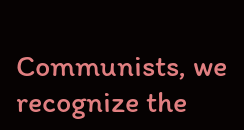Communists, we recognize the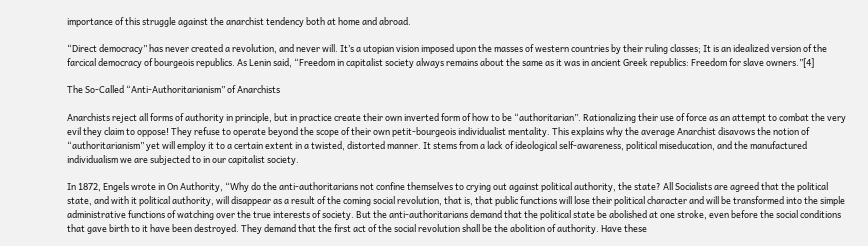importance of this struggle against the anarchist tendency both at home and abroad.

“Direct democracy” has never created a revolution, and never will. It’s a utopian vision imposed upon the masses of western countries by their ruling classes; It is an idealized version of the farcical democracy of bourgeois republics. As Lenin said, “Freedom in capitalist society always remains about the same as it was in ancient Greek republics: Freedom for slave owners.”[4]

The So-Called “Anti-Authoritarianism” of Anarchists

Anarchists reject all forms of authority in principle, but in practice create their own inverted form of how to be “authoritarian”. Rationalizing their use of force as an attempt to combat the very evil they claim to oppose! They refuse to operate beyond the scope of their own petit-bourgeois individualist mentality. This explains why the average Anarchist disavows the notion of “authoritarianism” yet will employ it to a certain extent in a twisted, distorted manner. It stems from a lack of ideological self-awareness, political miseducation, and the manufactured individualism we are subjected to in our capitalist society.

In 1872, Engels wrote in On Authority, “Why do the anti-authoritarians not confine themselves to crying out against political authority, the state? All Socialists are agreed that the political state, and with it political authority, will disappear as a result of the coming social revolution, that is, that public functions will lose their political character and will be transformed into the simple administrative functions of watching over the true interests of society. But the anti-authoritarians demand that the political state be abolished at one stroke, even before the social conditions that gave birth to it have been destroyed. They demand that the first act of the social revolution shall be the abolition of authority. Have these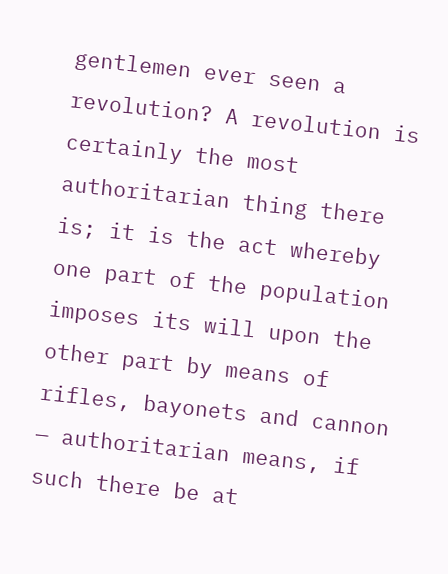gentlemen ever seen a revolution? A revolution is certainly the most authoritarian thing there is; it is the act whereby one part of the population imposes its will upon the other part by means of rifles, bayonets and cannon — authoritarian means, if such there be at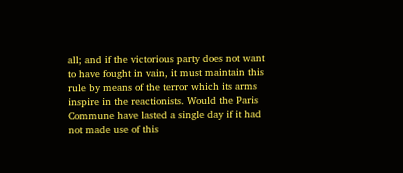all; and if the victorious party does not want to have fought in vain, it must maintain this rule by means of the terror which its arms inspire in the reactionists. Would the Paris Commune have lasted a single day if it had not made use of this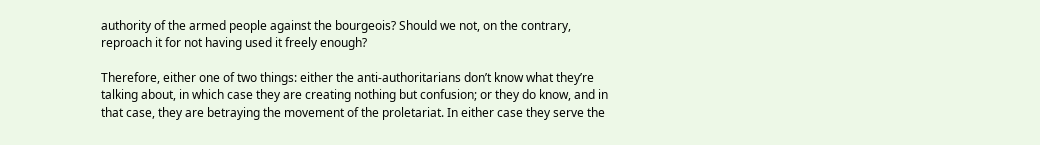authority of the armed people against the bourgeois? Should we not, on the contrary, reproach it for not having used it freely enough?

Therefore, either one of two things: either the anti-authoritarians don’t know what they’re talking about, in which case they are creating nothing but confusion; or they do know, and in that case, they are betraying the movement of the proletariat. In either case they serve the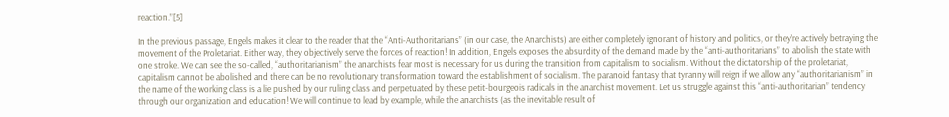reaction.”[5]

In the previous passage, Engels makes it clear to the reader that the “Anti-Authoritarians” (in our case, the Anarchists) are either completely ignorant of history and politics, or they’re actively betraying the movement of the Proletariat. Either way, they objectively serve the forces of reaction! In addition, Engels exposes the absurdity of the demand made by the “anti-authoritarians” to abolish the state with one stroke. We can see the so-called, “authoritarianism” the anarchists fear most is necessary for us during the transition from capitalism to socialism. Without the dictatorship of the proletariat, capitalism cannot be abolished and there can be no revolutionary transformation toward the establishment of socialism. The paranoid fantasy that tyranny will reign if we allow any “authoritarianism” in the name of the working class is a lie pushed by our ruling class and perpetuated by these petit-bourgeois radicals in the anarchist movement. Let us struggle against this “anti-authoritarian” tendency through our organization and education! We will continue to lead by example, while the anarchists (as the inevitable result of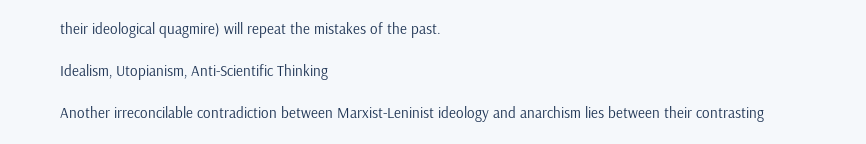their ideological quagmire) will repeat the mistakes of the past.

Idealism, Utopianism, Anti-Scientific Thinking

Another irreconcilable contradiction between Marxist-Leninist ideology and anarchism lies between their contrasting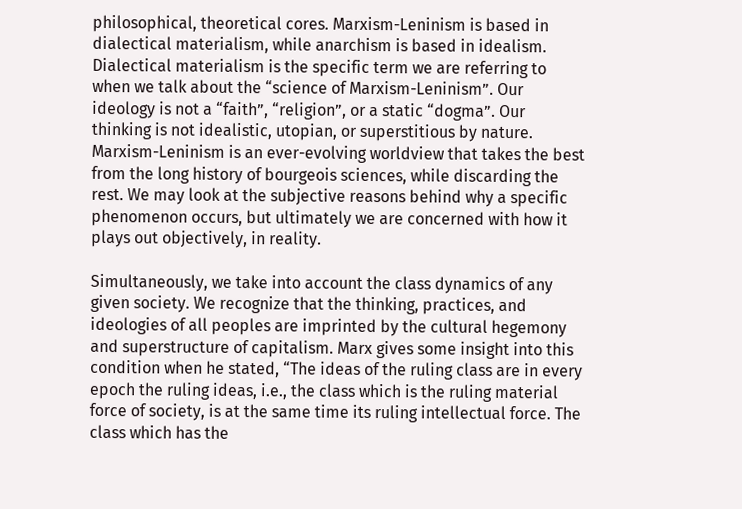philosophical, theoretical cores. Marxism-Leninism is based in dialectical materialism, while anarchism is based in idealism. Dialectical materialism is the specific term we are referring to when we talk about the “science of Marxism-Leninism”. Our ideology is not a “faith”, “religion”, or a static “dogma”. Our thinking is not idealistic, utopian, or superstitious by nature. Marxism-Leninism is an ever-evolving worldview that takes the best from the long history of bourgeois sciences, while discarding the rest. We may look at the subjective reasons behind why a specific phenomenon occurs, but ultimately we are concerned with how it plays out objectively, in reality.

Simultaneously, we take into account the class dynamics of any given society. We recognize that the thinking, practices, and ideologies of all peoples are imprinted by the cultural hegemony and superstructure of capitalism. Marx gives some insight into this condition when he stated, “The ideas of the ruling class are in every epoch the ruling ideas, i.e., the class which is the ruling material force of society, is at the same time its ruling intellectual force. The class which has the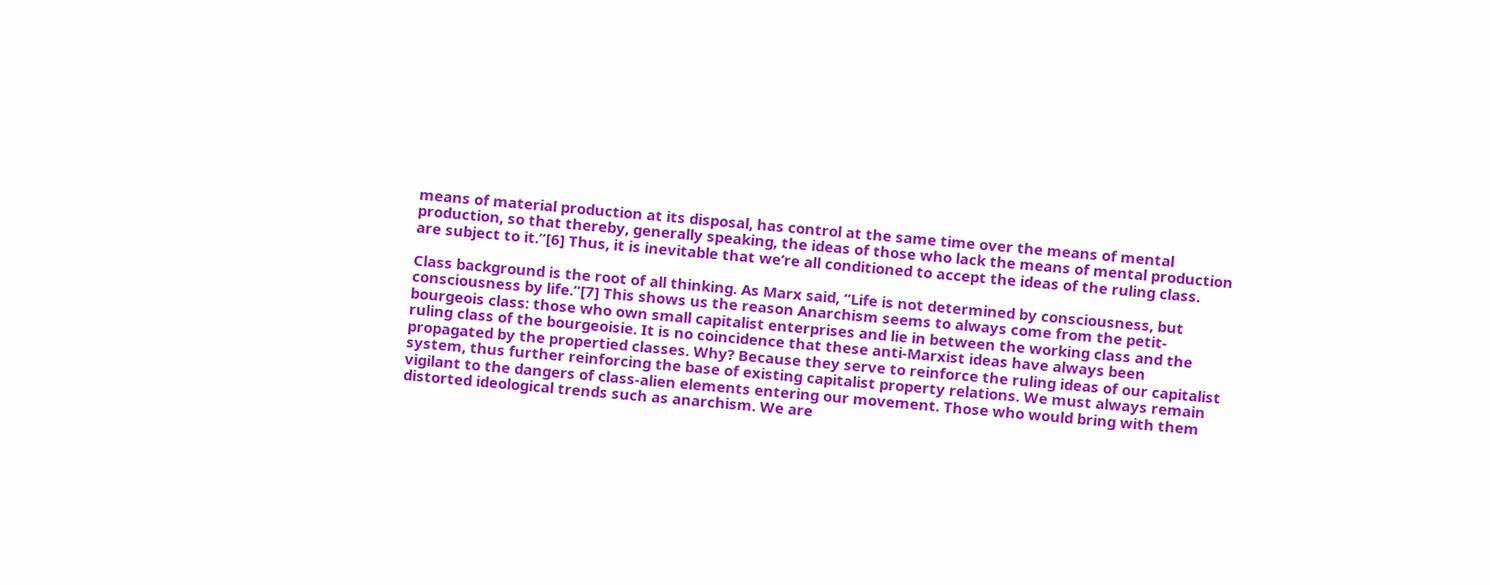means of material production at its disposal, has control at the same time over the means of mental production, so that thereby, generally speaking, the ideas of those who lack the means of mental production are subject to it.”[6] Thus, it is inevitable that we’re all conditioned to accept the ideas of the ruling class.

Class background is the root of all thinking. As Marx said, “Life is not determined by consciousness, but consciousness by life.”[7] This shows us the reason Anarchism seems to always come from the petit-bourgeois class: those who own small capitalist enterprises and lie in between the working class and the ruling class of the bourgeoisie. It is no coincidence that these anti-Marxist ideas have always been propagated by the propertied classes. Why? Because they serve to reinforce the ruling ideas of our capitalist system, thus further reinforcing the base of existing capitalist property relations. We must always remain vigilant to the dangers of class-alien elements entering our movement. Those who would bring with them distorted ideological trends such as anarchism. We are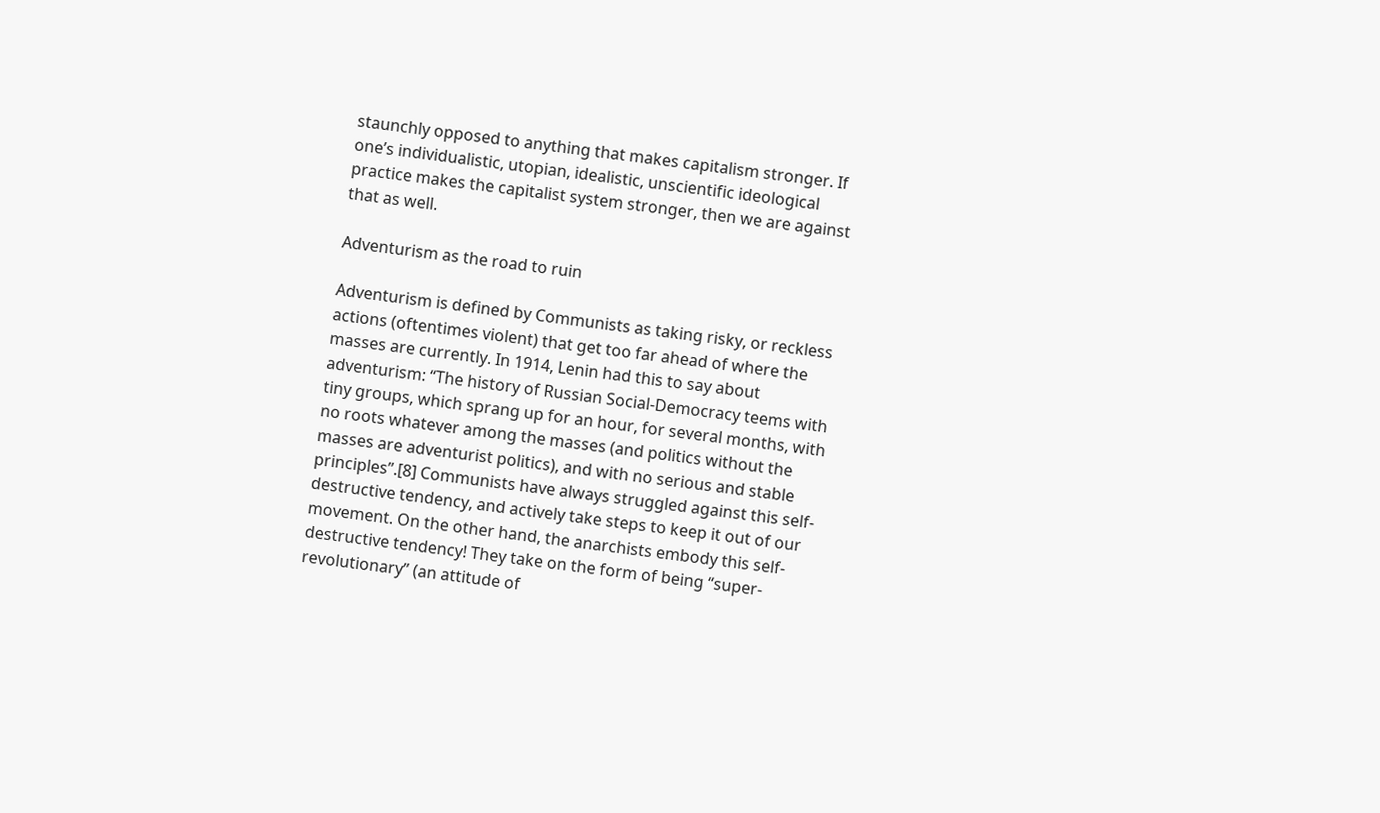staunchly opposed to anything that makes capitalism stronger. If one’s individualistic, utopian, idealistic, unscientific ideological practice makes the capitalist system stronger, then we are against that as well.

Adventurism as the road to ruin

Adventurism is defined by Communists as taking risky, or reckless actions (oftentimes violent) that get too far ahead of where the masses are currently. In 1914, Lenin had this to say about adventurism: “The history of Russian Social-Democracy teems with tiny groups, which sprang up for an hour, for several months, with no roots whatever among the masses (and politics without the masses are adventurist politics), and with no serious and stable principles”.[8] Communists have always struggled against this self-destructive tendency, and actively take steps to keep it out of our movement. On the other hand, the anarchists embody this self-destructive tendency! They take on the form of being “super-revolutionary” (an attitude of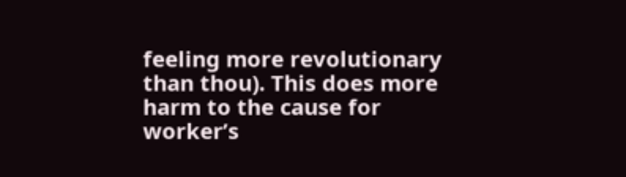feeling more revolutionary than thou). This does more harm to the cause for worker’s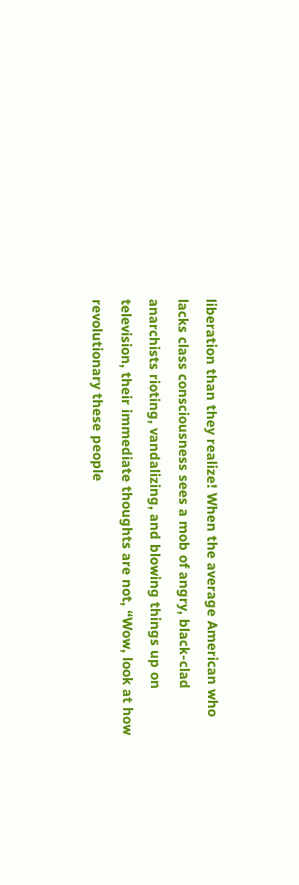liberation than they realize! When the average American who lacks class consciousness sees a mob of angry, black-clad anarchists rioting, vandalizing, and blowing things up on television, their immediate thoughts are not, “Wow, look at how revolutionary these people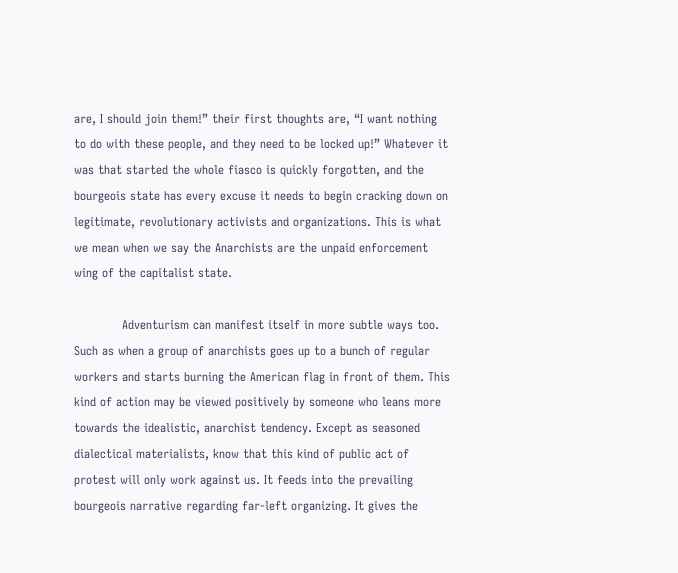are, I should join them!” their first thoughts are, “I want nothing to do with these people, and they need to be locked up!” Whatever it was that started the whole fiasco is quickly forgotten, and the bourgeois state has every excuse it needs to begin cracking down on legitimate, revolutionary activists and organizations. This is what we mean when we say the Anarchists are the unpaid enforcement wing of the capitalist state.

            Adventurism can manifest itself in more subtle ways too. Such as when a group of anarchists goes up to a bunch of regular workers and starts burning the American flag in front of them. This kind of action may be viewed positively by someone who leans more towards the idealistic, anarchist tendency. Except as seasoned dialectical materialists, know that this kind of public act of protest will only work against us. It feeds into the prevailing bourgeois narrative regarding far-left organizing. It gives the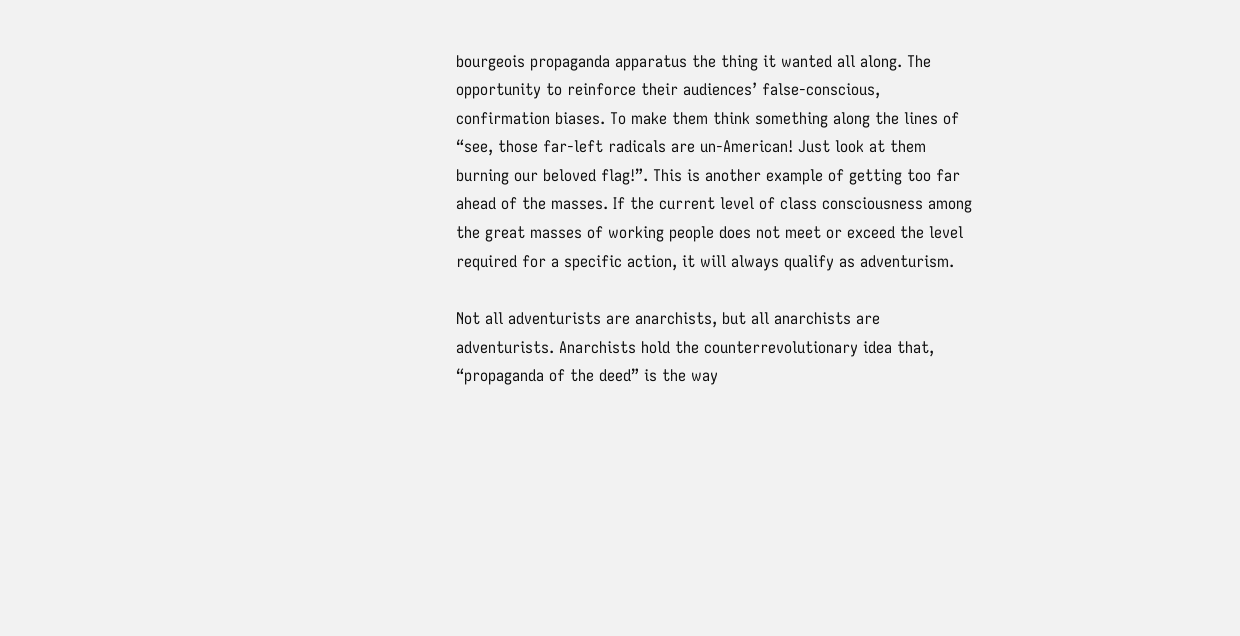bourgeois propaganda apparatus the thing it wanted all along. The opportunity to reinforce their audiences’ false-conscious, confirmation biases. To make them think something along the lines of “see, those far-left radicals are un-American! Just look at them burning our beloved flag!”. This is another example of getting too far ahead of the masses. If the current level of class consciousness among the great masses of working people does not meet or exceed the level required for a specific action, it will always qualify as adventurism.

Not all adventurists are anarchists, but all anarchists are adventurists. Anarchists hold the counterrevolutionary idea that, “propaganda of the deed” is the way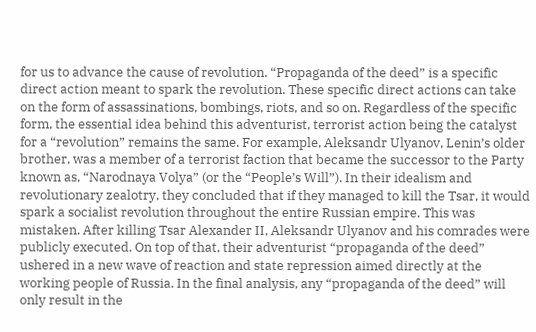for us to advance the cause of revolution. “Propaganda of the deed” is a specific direct action meant to spark the revolution. These specific direct actions can take on the form of assassinations, bombings, riots, and so on. Regardless of the specific form, the essential idea behind this adventurist, terrorist action being the catalyst for a “revolution” remains the same. For example, Aleksandr Ulyanov, Lenin’s older brother, was a member of a terrorist faction that became the successor to the Party known as, “Narodnaya Volya” (or the “People’s Will”). In their idealism and revolutionary zealotry, they concluded that if they managed to kill the Tsar, it would spark a socialist revolution throughout the entire Russian empire. This was mistaken. After killing Tsar Alexander II, Aleksandr Ulyanov and his comrades were publicly executed. On top of that, their adventurist “propaganda of the deed” ushered in a new wave of reaction and state repression aimed directly at the working people of Russia. In the final analysis, any “propaganda of the deed” will only result in the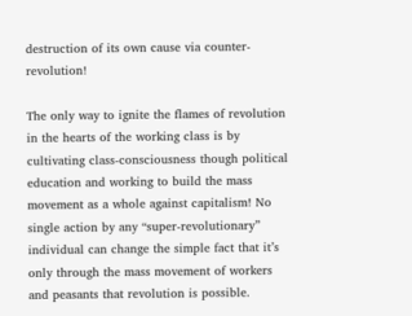destruction of its own cause via counter-revolution!

The only way to ignite the flames of revolution in the hearts of the working class is by cultivating class-consciousness though political education and working to build the mass movement as a whole against capitalism! No single action by any “super-revolutionary” individual can change the simple fact that it’s only through the mass movement of workers and peasants that revolution is possible.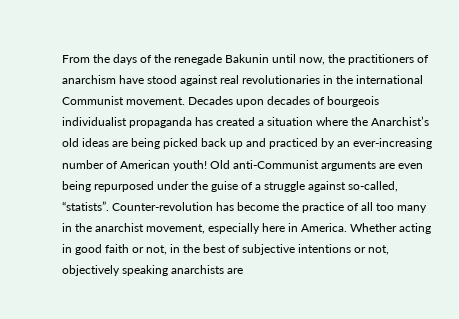From the days of the renegade Bakunin until now, the practitioners of anarchism have stood against real revolutionaries in the international Communist movement. Decades upon decades of bourgeois individualist propaganda has created a situation where the Anarchist’s old ideas are being picked back up and practiced by an ever-increasing number of American youth! Old anti-Communist arguments are even being repurposed under the guise of a struggle against so-called, “statists”. Counter-revolution has become the practice of all too many in the anarchist movement, especially here in America. Whether acting in good faith or not, in the best of subjective intentions or not, objectively speaking anarchists are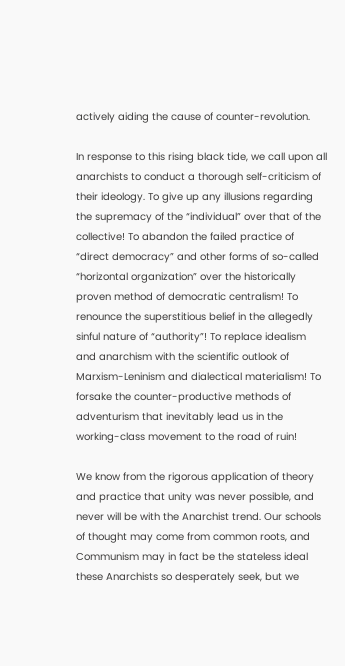actively aiding the cause of counter-revolution.

In response to this rising black tide, we call upon all anarchists to conduct a thorough self-criticism of their ideology. To give up any illusions regarding the supremacy of the “individual” over that of the collective! To abandon the failed practice of “direct democracy” and other forms of so-called “horizontal organization” over the historically proven method of democratic centralism! To renounce the superstitious belief in the allegedly sinful nature of “authority”! To replace idealism and anarchism with the scientific outlook of Marxism-Leninism and dialectical materialism! To forsake the counter-productive methods of adventurism that inevitably lead us in the working-class movement to the road of ruin!

We know from the rigorous application of theory and practice that unity was never possible, and never will be with the Anarchist trend. Our schools of thought may come from common roots, and Communism may in fact be the stateless ideal these Anarchists so desperately seek, but we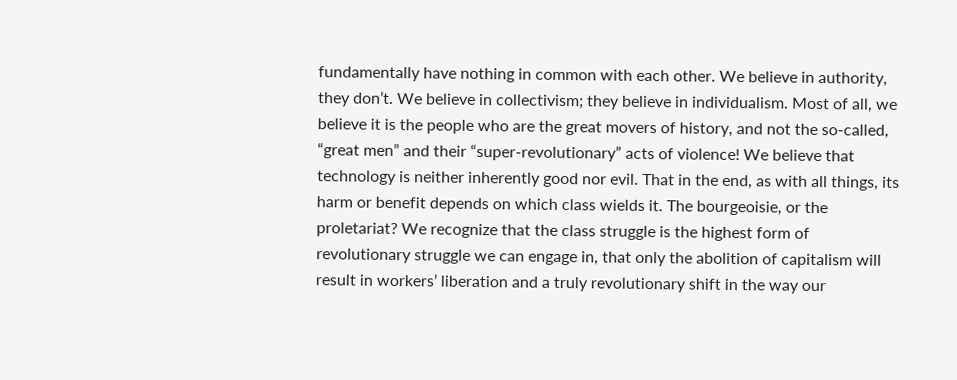fundamentally have nothing in common with each other. We believe in authority, they don’t. We believe in collectivism; they believe in individualism. Most of all, we believe it is the people who are the great movers of history, and not the so-called, “great men” and their “super-revolutionary” acts of violence! We believe that technology is neither inherently good nor evil. That in the end, as with all things, its harm or benefit depends on which class wields it. The bourgeoisie, or the proletariat? We recognize that the class struggle is the highest form of revolutionary struggle we can engage in, that only the abolition of capitalism will result in workers’ liberation and a truly revolutionary shift in the way our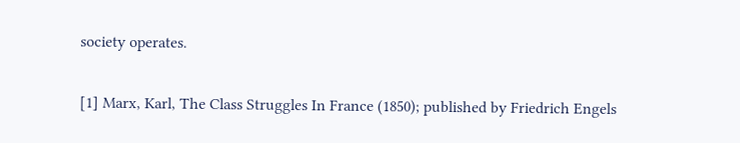society operates.

[1] Marx, Karl, The Class Struggles In France (1850); published by Friedrich Engels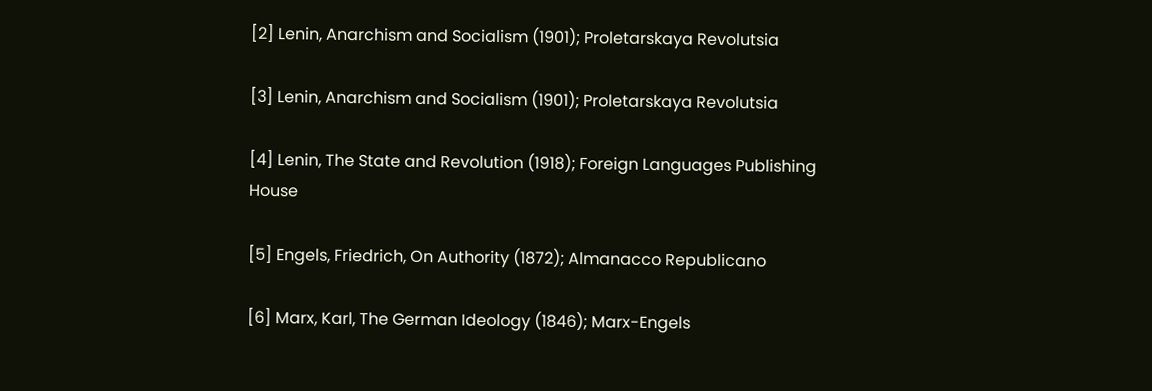[2] Lenin, Anarchism and Socialism (1901); Proletarskaya Revolutsia

[3] Lenin, Anarchism and Socialism (1901); Proletarskaya Revolutsia

[4] Lenin, The State and Revolution (1918); Foreign Languages Publishing House

[5] Engels, Friedrich, On Authority (1872); Almanacco Republicano

[6] Marx, Karl, The German Ideology (1846); Marx-Engels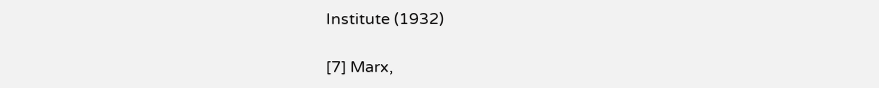Institute (1932)

[7] Marx,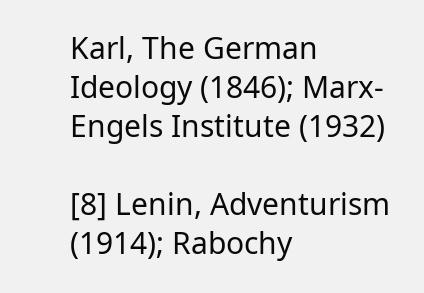Karl, The German Ideology (1846); Marx-Engels Institute (1932)

[8] Lenin, Adventurism (1914); Rabochy